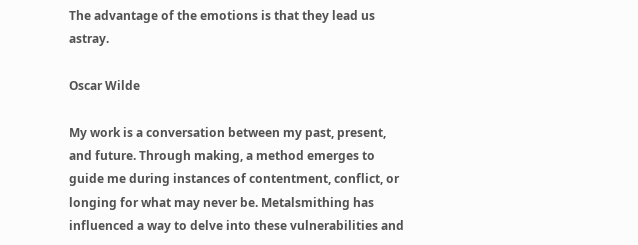The advantage of the emotions is that they lead us astray.

Oscar Wilde

My work is a conversation between my past, present, and future. Through making, a method emerges to guide me during instances of contentment, conflict, or longing for what may never be. Metalsmithing has influenced a way to delve into these vulnerabilities and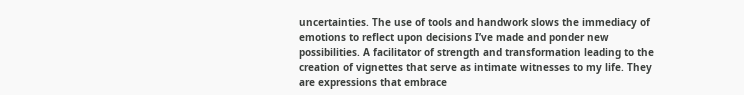uncertainties. The use of tools and handwork slows the immediacy of emotions to reflect upon decisions I’ve made and ponder new possibilities. A facilitator of strength and transformation leading to the creation of vignettes that serve as intimate witnesses to my life. They are expressions that embrace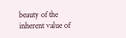beauty of the inherent value of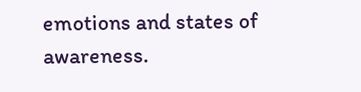emotions and states of awareness.